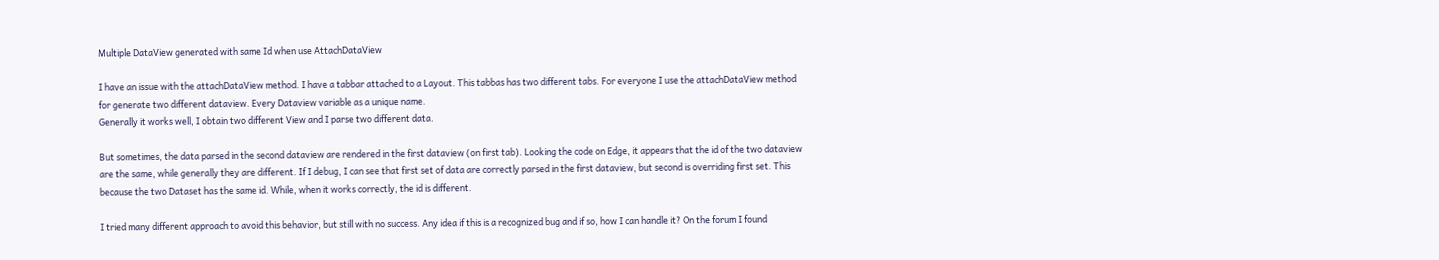Multiple DataView generated with same Id when use AttachDataView

I have an issue with the attachDataView method. I have a tabbar attached to a Layout. This tabbas has two different tabs. For everyone I use the attachDataView method for generate two different dataview. Every Dataview variable as a unique name.
Generally it works well, I obtain two different View and I parse two different data.

But sometimes, the data parsed in the second dataview are rendered in the first dataview (on first tab). Looking the code on Edge, it appears that the id of the two dataview are the same, while generally they are different. If I debug, I can see that first set of data are correctly parsed in the first dataview, but second is overriding first set. This because the two Dataset has the same id. While, when it works correctly, the id is different.

I tried many different approach to avoid this behavior, but still with no success. Any idea if this is a recognized bug and if so, how I can handle it? On the forum I found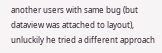another users with same bug (but dataview was attached to layout), unluckily he tried a different approach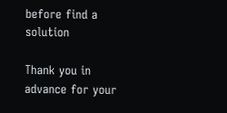before find a solution

Thank you in advance for your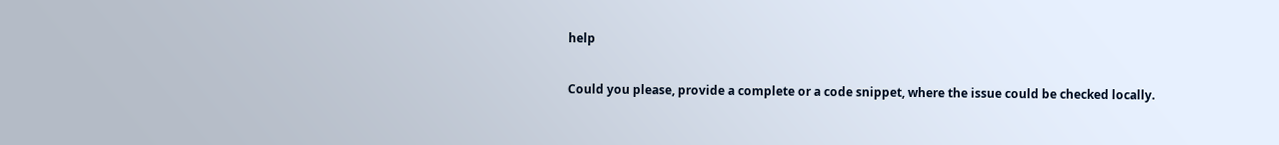help

Could you please, provide a complete or a code snippet, where the issue could be checked locally.